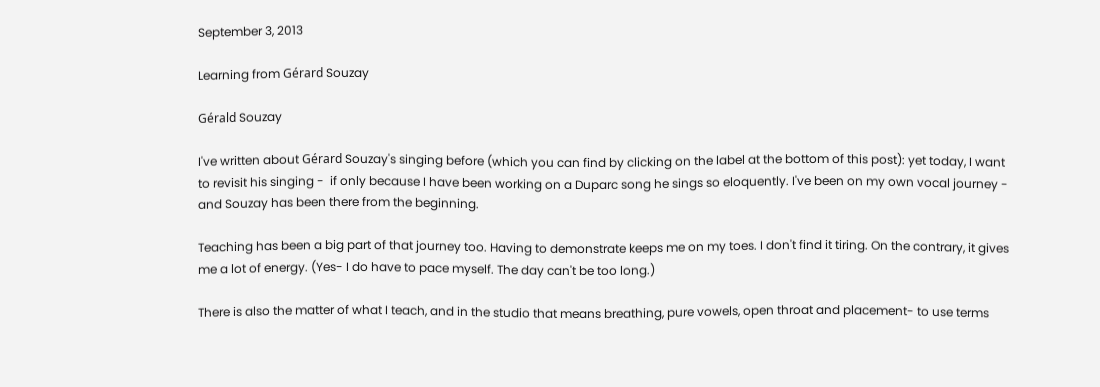September 3, 2013

Learning from Gérard Souzay

Gérald Souzay

I've written about Gérard Souzay's singing before (which you can find by clicking on the label at the bottom of this post): yet today, I want to revisit his singing -  if only because I have been working on a Duparc song he sings so eloquently. I've been on my own vocal journey - and Souzay has been there from the beginning.

Teaching has been a big part of that journey too. Having to demonstrate keeps me on my toes. I don't find it tiring. On the contrary, it gives me a lot of energy. (Yes- I do have to pace myself. The day can't be too long.)

There is also the matter of what I teach, and in the studio that means breathing, pure vowels, open throat and placement- to use terms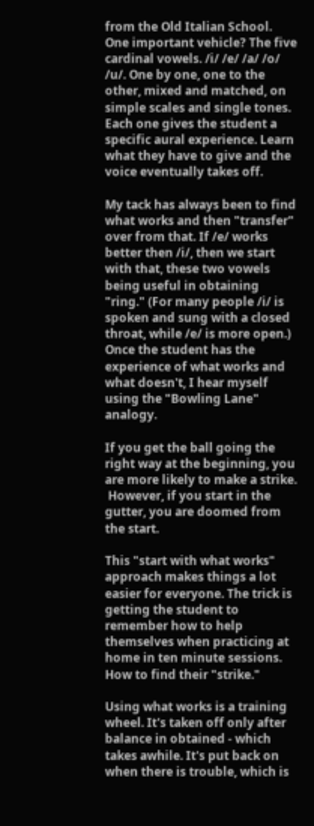from the Old Italian School. One important vehicle? The five cardinal vowels. /i/ /e/ /a/ /o/ /u/. One by one, one to the other, mixed and matched, on simple scales and single tones. Each one gives the student a specific aural experience. Learn what they have to give and the voice eventually takes off.

My tack has always been to find what works and then "transfer" over from that. If /e/ works better then /i/, then we start with that, these two vowels being useful in obtaining "ring." (For many people /i/ is spoken and sung with a closed throat, while /e/ is more open.) Once the student has the experience of what works and what doesn't, I hear myself using the "Bowling Lane" analogy.

If you get the ball going the right way at the beginning, you are more likely to make a strike.
 However, if you start in the gutter, you are doomed from the start.

This "start with what works" approach makes things a lot easier for everyone. The trick is getting the student to remember how to help themselves when practicing at home in ten minute sessions. How to find their "strike."

Using what works is a training wheel. It's taken off only after balance in obtained - which takes awhile. It's put back on when there is trouble, which is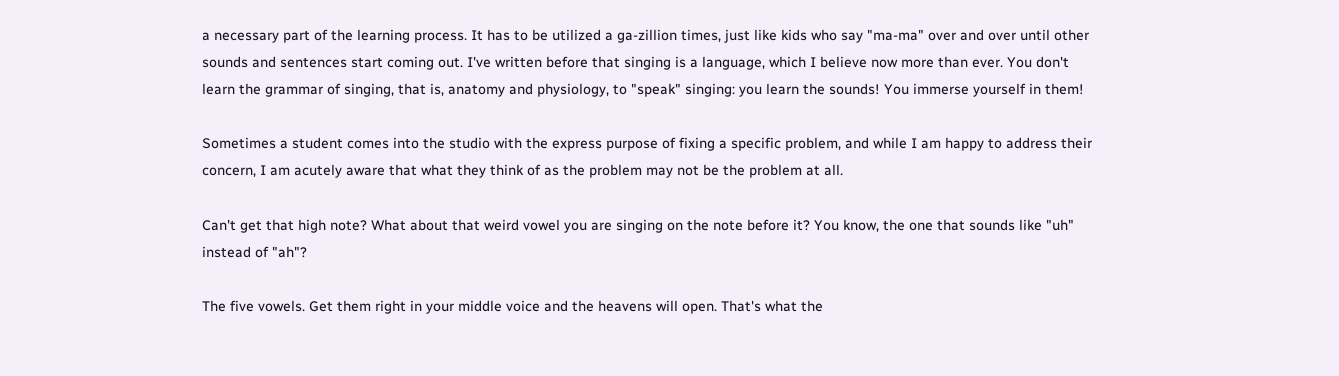a necessary part of the learning process. It has to be utilized a ga-zillion times, just like kids who say "ma-ma" over and over until other sounds and sentences start coming out. I've written before that singing is a language, which I believe now more than ever. You don't learn the grammar of singing, that is, anatomy and physiology, to "speak" singing: you learn the sounds! You immerse yourself in them!

Sometimes a student comes into the studio with the express purpose of fixing a specific problem, and while I am happy to address their concern, I am acutely aware that what they think of as the problem may not be the problem at all.

Can't get that high note? What about that weird vowel you are singing on the note before it? You know, the one that sounds like "uh" instead of "ah"?

The five vowels. Get them right in your middle voice and the heavens will open. That's what the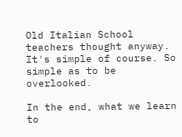Old Italian School teachers thought anyway. It's simple of course. So simple as to be overlooked.

In the end, what we learn to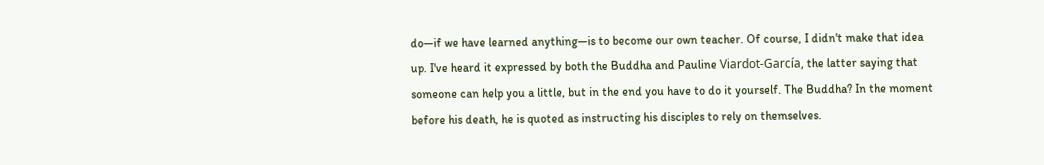do—if we have learned anything—is to become our own teacher. Of course, I didn't make that idea up. I've heard it expressed by both the Buddha and Pauline Viardot-García, the latter saying that someone can help you a little, but in the end you have to do it yourself. The Buddha? In the moment before his death, he is quoted as instructing his disciples to rely on themselves.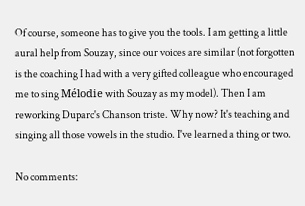Of course, someone has to give you the tools. I am getting a little aural help from Souzay, since our voices are similar (not forgotten is the coaching I had with a very gifted colleague who encouraged me to sing Mélodie with Souzay as my model). Then I am reworking Duparc's Chanson triste. Why now? It's teaching and singing all those vowels in the studio. I've learned a thing or two.

No comments: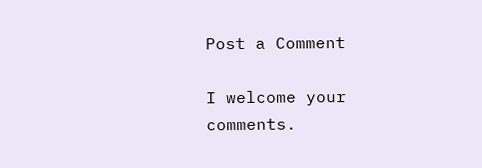Post a Comment

I welcome your comments.